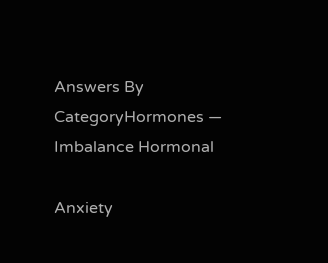Answers By CategoryHormones — Imbalance Hormonal

Anxiety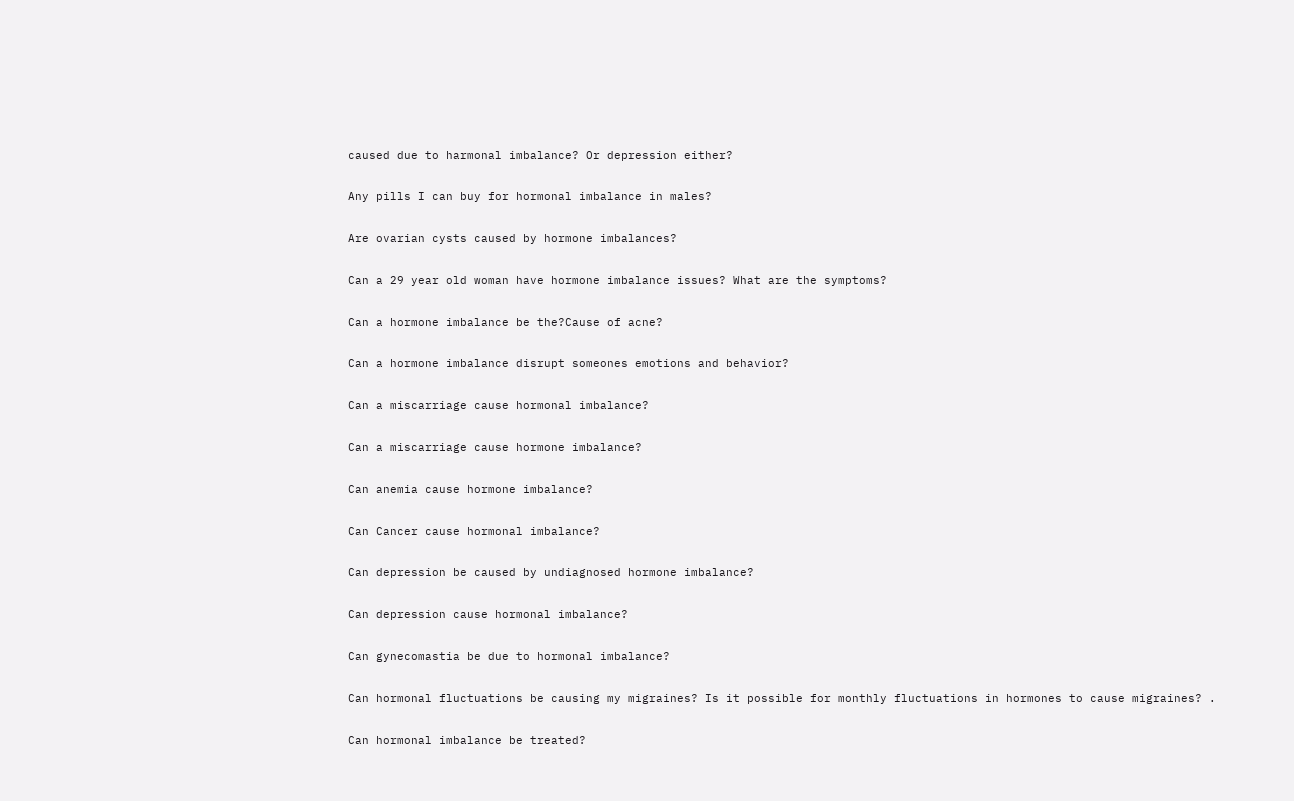caused due to harmonal imbalance? Or depression either?

Any pills I can buy for hormonal imbalance in males?

Are ovarian cysts caused by hormone imbalances?

Can a 29 year old woman have hormone imbalance issues? What are the symptoms?

Can a hormone imbalance be the?Cause of acne?

Can a hormone imbalance disrupt someones emotions and behavior?

Can a miscarriage cause hormonal imbalance?

Can a miscarriage cause hormone imbalance?

Can anemia cause hormone imbalance?

Can Cancer cause hormonal imbalance?

Can depression be caused by undiagnosed hormone imbalance?

Can depression cause hormonal imbalance?

Can gynecomastia be due to hormonal imbalance?

Can hormonal fluctuations be causing my migraines? Is it possible for monthly fluctuations in hormones to cause migraines? .

Can hormonal imbalance be treated?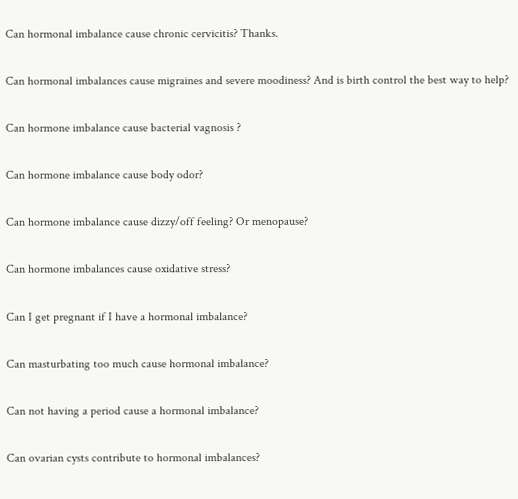Can hormonal imbalance cause chronic cervicitis? Thanks.

Can hormonal imbalances cause migraines and severe moodiness? And is birth control the best way to help?

Can hormone imbalance cause bacterial vagnosis ?

Can hormone imbalance cause body odor?

Can hormone imbalance cause dizzy/off feeling? Or menopause?

Can hormone imbalances cause oxidative stress?

Can I get pregnant if I have a hormonal imbalance?

Can masturbating too much cause hormonal imbalance?

Can not having a period cause a hormonal imbalance?

Can ovarian cysts contribute to hormonal imbalances?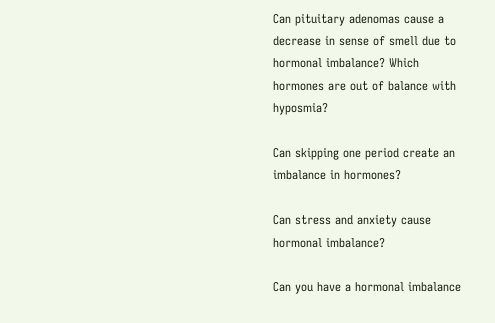Can pituitary adenomas cause a decrease in sense of smell due to hormonal imbalance? Which hormones are out of balance with hyposmia?

Can skipping one period create an imbalance in hormones?

Can stress and anxiety cause hormonal imbalance?

Can you have a hormonal imbalance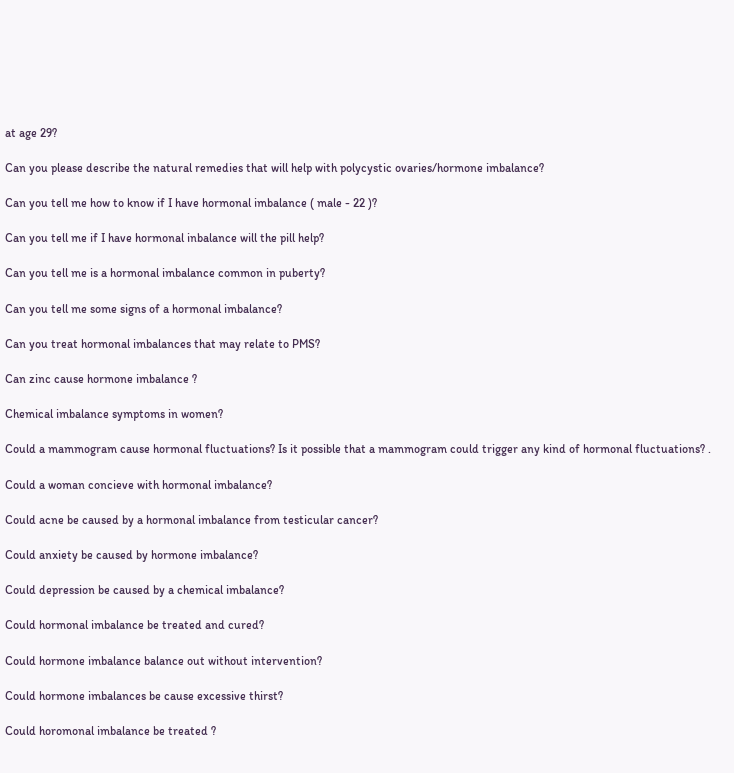at age 29?

Can you please describe the natural remedies that will help with polycystic ovaries/hormone imbalance?

Can you tell me how to know if I have hormonal imbalance ( male - 22 )?

Can you tell me if I have hormonal inbalance will the pill help?

Can you tell me is a hormonal imbalance common in puberty?

Can you tell me some signs of a hormonal imbalance?

Can you treat hormonal imbalances that may relate to PMS?

Can zinc cause hormone imbalance ?

Chemical imbalance symptoms in women?

Could a mammogram cause hormonal fluctuations? Is it possible that a mammogram could trigger any kind of hormonal fluctuations? .

Could a woman concieve with hormonal imbalance?

Could acne be caused by a hormonal imbalance from testicular cancer?

Could anxiety be caused by hormone imbalance?

Could depression be caused by a chemical imbalance?

Could hormonal imbalance be treated and cured?

Could hormone imbalance balance out without intervention?

Could hormone imbalances be cause excessive thirst?

Could horomonal imbalance be treated ?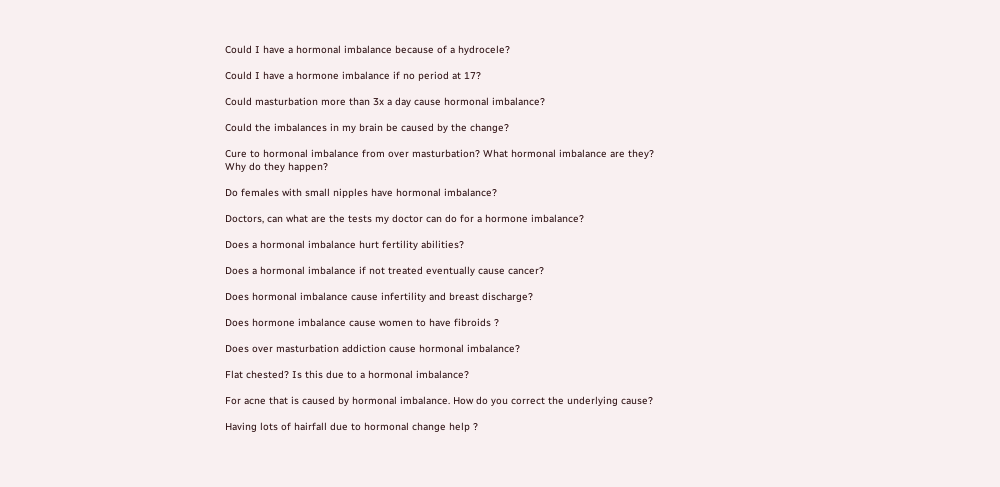Could I have a hormonal imbalance because of a hydrocele?

Could I have a hormone imbalance if no period at 17?

Could masturbation more than 3x a day cause hormonal imbalance?

Could the imbalances in my brain be caused by the change?

Cure to hormonal imbalance from over masturbation? What hormonal imbalance are they? Why do they happen?

Do females with small nipples have hormonal imbalance?

Doctors, can what are the tests my doctor can do for a hormone imbalance?

Does a hormonal imbalance hurt fertility abilities?

Does a hormonal imbalance if not treated eventually cause cancer?

Does hormonal imbalance cause infertility and breast discharge?

Does hormone imbalance cause women to have fibroids ?

Does over masturbation addiction cause hormonal imbalance?

Flat chested? Is this due to a hormonal imbalance?

For acne that is caused by hormonal imbalance. How do you correct the underlying cause?

Having lots of hairfall due to hormonal change help ?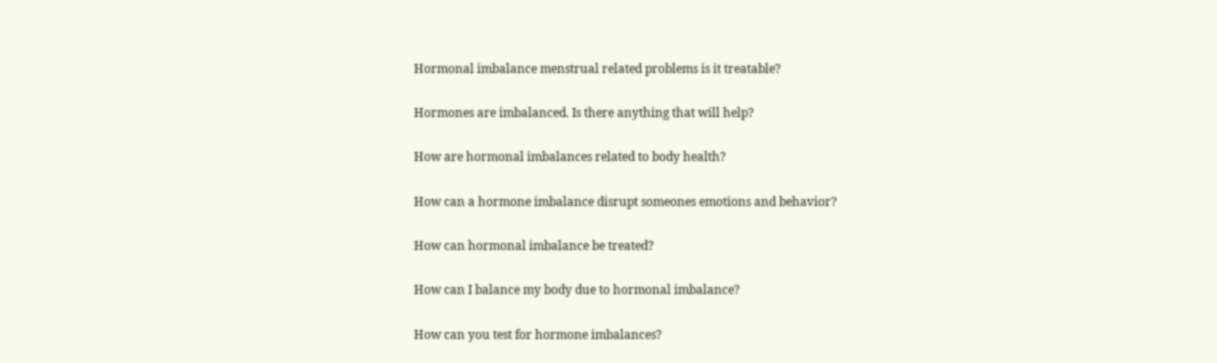Hormonal imbalance menstrual related problems is it treatable?

Hormones are imbalanced. Is there anything that will help?

How are hormonal imbalances related to body health?

How can a hormone imbalance disrupt someones emotions and behavior?

How can hormonal imbalance be treated?

How can I balance my body due to hormonal imbalance?

How can you test for hormone imbalances?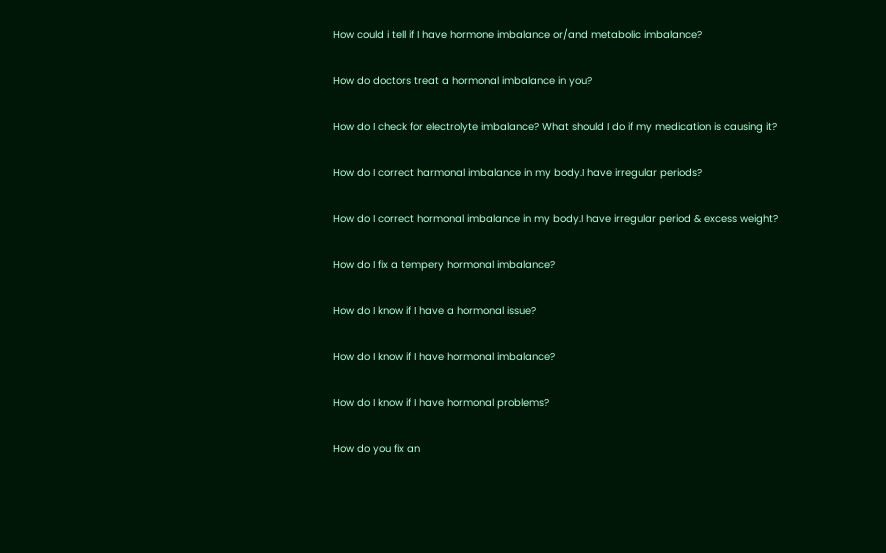How could i tell if I have hormone imbalance or/and metabolic imbalance?

How do doctors treat a hormonal imbalance in you?

How do I check for electrolyte imbalance? What should I do if my medication is causing it?

How do I correct harmonal imbalance in my body.I have irregular periods?

How do I correct hormonal imbalance in my body.I have irregular period & excess weight?

How do I fix a tempery hormonal imbalance?

How do I know if I have a hormonal issue?

How do I know if I have hormonal imbalance?

How do I know if I have hormonal problems?

How do you fix an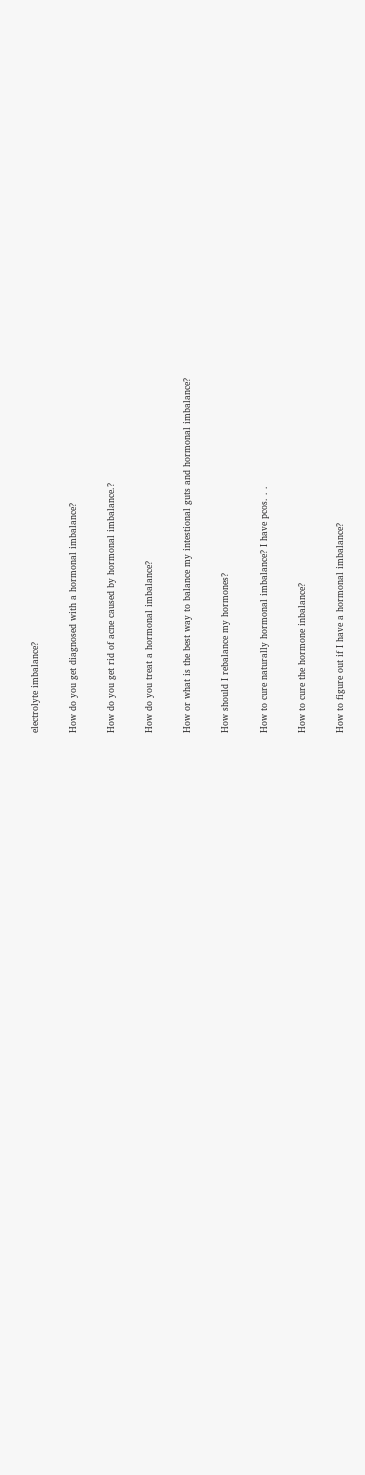electrolyte imbalance?

How do you get diagnosed with a hormonal imbalance?

How do you get rid of acne caused by hormonal imbalance.?

How do you treat a hormonal imbalance?

How or what is the best way to balance my intestional guts and hormonal imbalance?

How should I rebalance my hormones?

How to cure naturally hormonal imbalance? I have pcos. . .

How to cure the hormone inbalance?

How to figure out if I have a hormonal imbalance?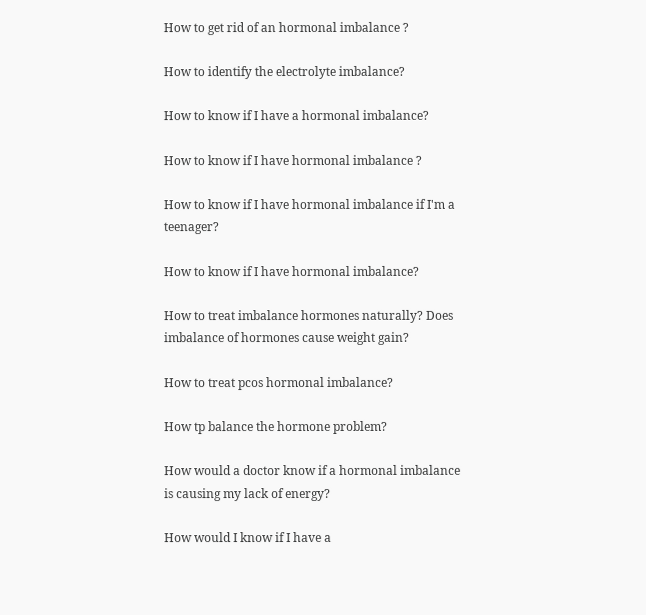How to get rid of an hormonal imbalance ?

How to identify the electrolyte imbalance?

How to know if I have a hormonal imbalance?

How to know if I have hormonal imbalance ?

How to know if I have hormonal imbalance if I'm a teenager?

How to know if I have hormonal imbalance?

How to treat imbalance hormones naturally? Does imbalance of hormones cause weight gain?

How to treat pcos hormonal imbalance?

How tp balance the hormone problem?

How would a doctor know if a hormonal imbalance is causing my lack of energy?

How would I know if I have a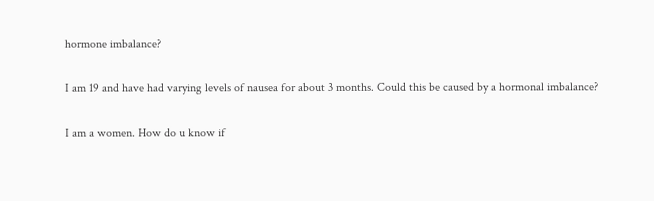hormone imbalance?

I am 19 and have had varying levels of nausea for about 3 months. Could this be caused by a hormonal imbalance?

I am a women. How do u know if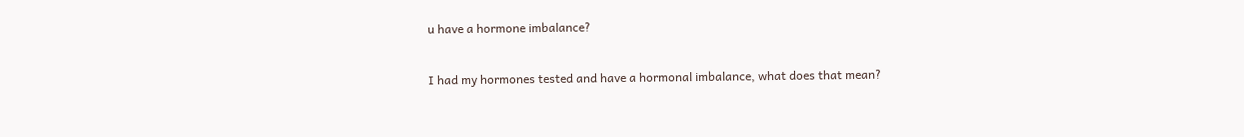u have a hormone imbalance?

I had my hormones tested and have a hormonal imbalance, what does that mean?